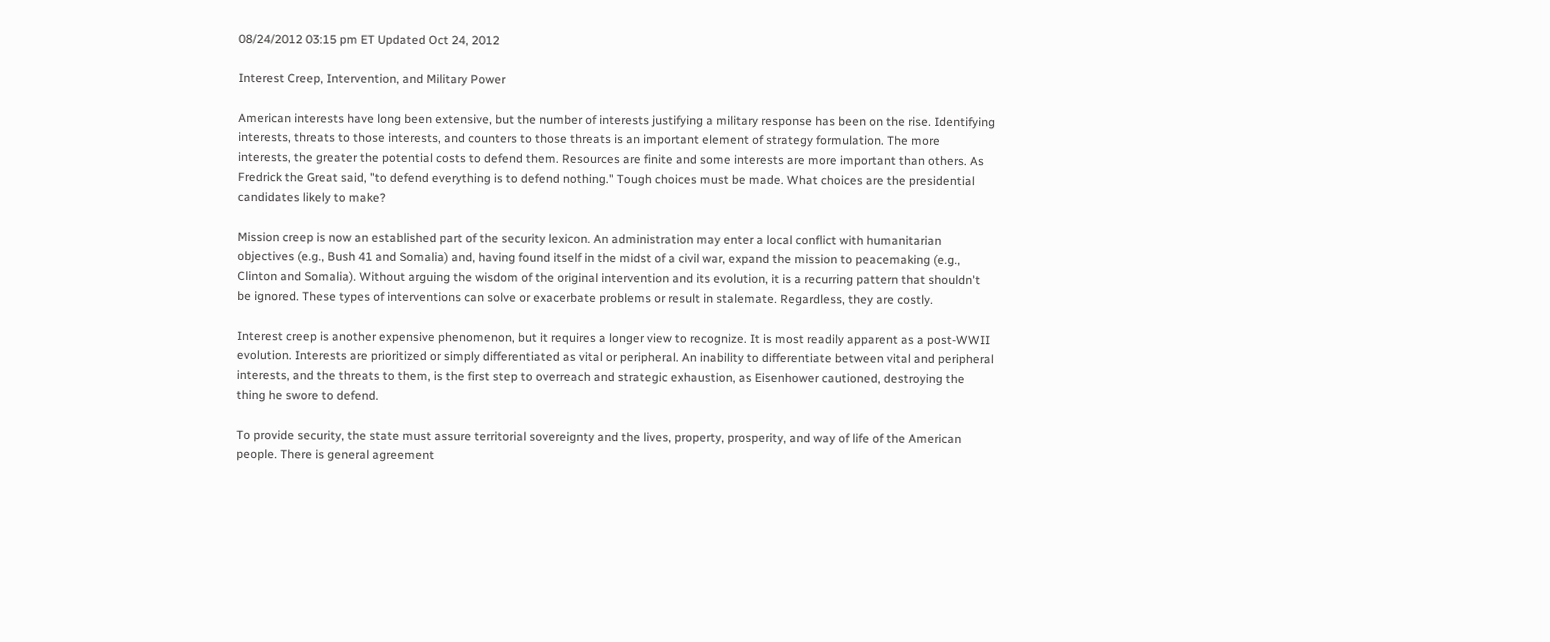08/24/2012 03:15 pm ET Updated Oct 24, 2012

Interest Creep, Intervention, and Military Power

American interests have long been extensive, but the number of interests justifying a military response has been on the rise. Identifying interests, threats to those interests, and counters to those threats is an important element of strategy formulation. The more interests, the greater the potential costs to defend them. Resources are finite and some interests are more important than others. As Fredrick the Great said, "to defend everything is to defend nothing." Tough choices must be made. What choices are the presidential candidates likely to make?

Mission creep is now an established part of the security lexicon. An administration may enter a local conflict with humanitarian objectives (e.g., Bush 41 and Somalia) and, having found itself in the midst of a civil war, expand the mission to peacemaking (e.g., Clinton and Somalia). Without arguing the wisdom of the original intervention and its evolution, it is a recurring pattern that shouldn't be ignored. These types of interventions can solve or exacerbate problems or result in stalemate. Regardless, they are costly.

Interest creep is another expensive phenomenon, but it requires a longer view to recognize. It is most readily apparent as a post-WWII evolution. Interests are prioritized or simply differentiated as vital or peripheral. An inability to differentiate between vital and peripheral interests, and the threats to them, is the first step to overreach and strategic exhaustion, as Eisenhower cautioned, destroying the thing he swore to defend.

To provide security, the state must assure territorial sovereignty and the lives, property, prosperity, and way of life of the American people. There is general agreement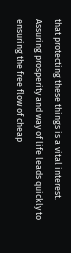that protecting these things is a vital interest. Assuring prosperity and way of life leads quickly to ensuring the free flow of cheap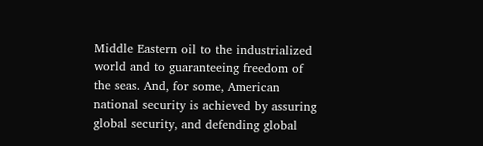Middle Eastern oil to the industrialized world and to guaranteeing freedom of the seas. And, for some, American national security is achieved by assuring global security, and defending global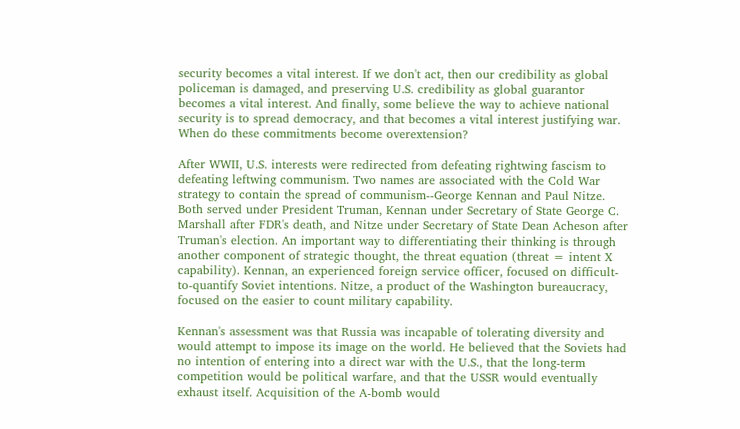security becomes a vital interest. If we don't act, then our credibility as global policeman is damaged, and preserving U.S. credibility as global guarantor becomes a vital interest. And finally, some believe the way to achieve national security is to spread democracy, and that becomes a vital interest justifying war. When do these commitments become overextension?

After WWII, U.S. interests were redirected from defeating rightwing fascism to defeating leftwing communism. Two names are associated with the Cold War strategy to contain the spread of communism--George Kennan and Paul Nitze. Both served under President Truman, Kennan under Secretary of State George C. Marshall after FDR's death, and Nitze under Secretary of State Dean Acheson after Truman's election. An important way to differentiating their thinking is through another component of strategic thought, the threat equation (threat = intent X capability). Kennan, an experienced foreign service officer, focused on difficult-to-quantify Soviet intentions. Nitze, a product of the Washington bureaucracy, focused on the easier to count military capability.

Kennan's assessment was that Russia was incapable of tolerating diversity and would attempt to impose its image on the world. He believed that the Soviets had no intention of entering into a direct war with the U.S., that the long-term competition would be political warfare, and that the USSR would eventually exhaust itself. Acquisition of the A-bomb would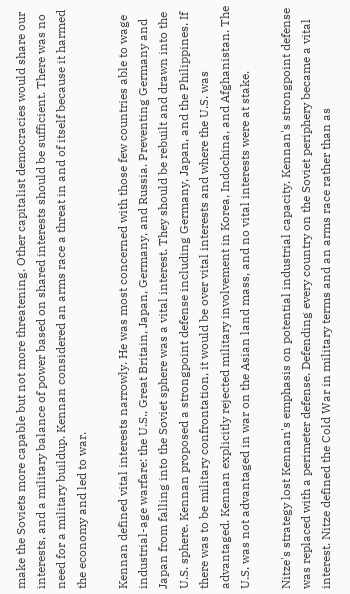make the Soviets more capable but not more threatening. Other capitalist democracies would share our interests, and a military balance of power based on shared interests should be sufficient. There was no need for a military buildup. Kennan considered an arms race a threat in and of itself because it harmed the economy and led to war.

Kennan defined vital interests narrowly. He was most concerned with those few countries able to wage industrial-age warfare: the U.S., Great Britain, Japan, Germany, and Russia. Preventing Germany and Japan from falling into the Soviet sphere was a vital interest. They should be rebuilt and drawn into the U.S. sphere. Kennan proposed a strongpoint defense including Germany, Japan, and the Philippines. If there was to be military confrontation, it would be over vital interests and where the U.S. was advantaged. Kennan explicitly rejected military involvement in Korea, Indochina, and Afghanistan. The U.S. was not advantaged in war on the Asian land mass, and no vital interests were at stake.

Nitze's strategy lost Kennan's emphasis on potential industrial capacity. Kennan's strongpoint defense was replaced with a perimeter defense. Defending every country on the Soviet periphery became a vital interest. Nitze defined the Cold War in military terms and an arms race rather than as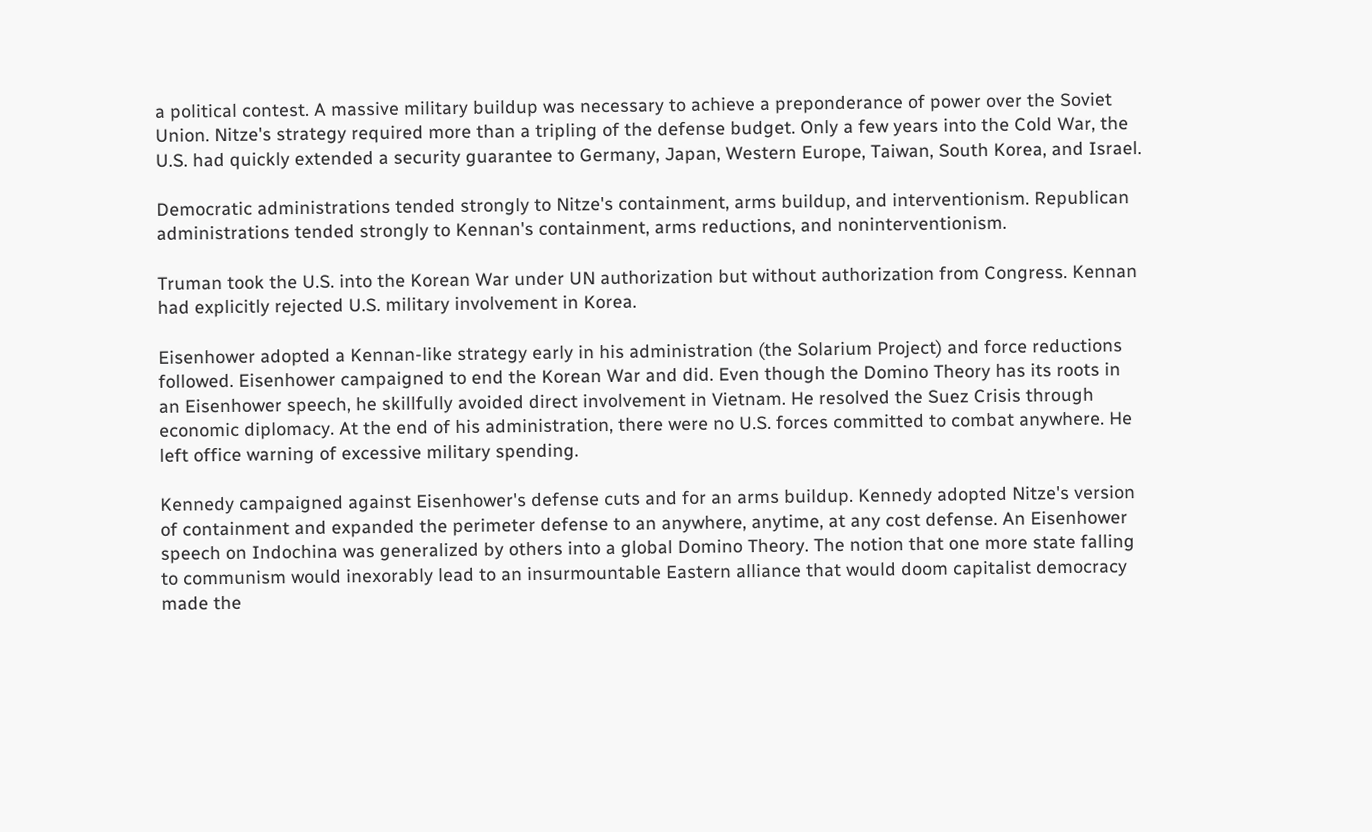a political contest. A massive military buildup was necessary to achieve a preponderance of power over the Soviet Union. Nitze's strategy required more than a tripling of the defense budget. Only a few years into the Cold War, the U.S. had quickly extended a security guarantee to Germany, Japan, Western Europe, Taiwan, South Korea, and Israel.

Democratic administrations tended strongly to Nitze's containment, arms buildup, and interventionism. Republican administrations tended strongly to Kennan's containment, arms reductions, and noninterventionism.

Truman took the U.S. into the Korean War under UN authorization but without authorization from Congress. Kennan had explicitly rejected U.S. military involvement in Korea.

Eisenhower adopted a Kennan-like strategy early in his administration (the Solarium Project) and force reductions followed. Eisenhower campaigned to end the Korean War and did. Even though the Domino Theory has its roots in an Eisenhower speech, he skillfully avoided direct involvement in Vietnam. He resolved the Suez Crisis through economic diplomacy. At the end of his administration, there were no U.S. forces committed to combat anywhere. He left office warning of excessive military spending.

Kennedy campaigned against Eisenhower's defense cuts and for an arms buildup. Kennedy adopted Nitze's version of containment and expanded the perimeter defense to an anywhere, anytime, at any cost defense. An Eisenhower speech on Indochina was generalized by others into a global Domino Theory. The notion that one more state falling to communism would inexorably lead to an insurmountable Eastern alliance that would doom capitalist democracy made the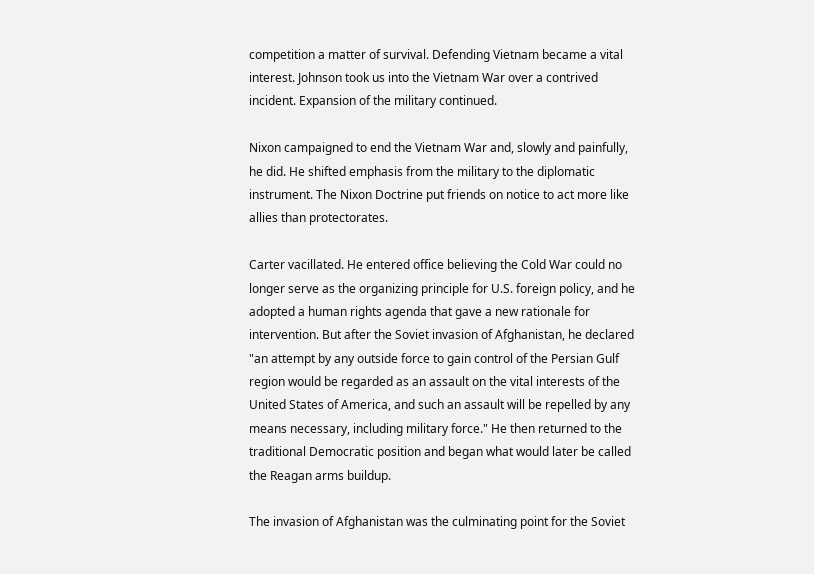competition a matter of survival. Defending Vietnam became a vital interest. Johnson took us into the Vietnam War over a contrived incident. Expansion of the military continued.

Nixon campaigned to end the Vietnam War and, slowly and painfully, he did. He shifted emphasis from the military to the diplomatic instrument. The Nixon Doctrine put friends on notice to act more like allies than protectorates.

Carter vacillated. He entered office believing the Cold War could no longer serve as the organizing principle for U.S. foreign policy, and he adopted a human rights agenda that gave a new rationale for intervention. But after the Soviet invasion of Afghanistan, he declared "an attempt by any outside force to gain control of the Persian Gulf region would be regarded as an assault on the vital interests of the United States of America, and such an assault will be repelled by any means necessary, including military force." He then returned to the traditional Democratic position and began what would later be called the Reagan arms buildup.

The invasion of Afghanistan was the culminating point for the Soviet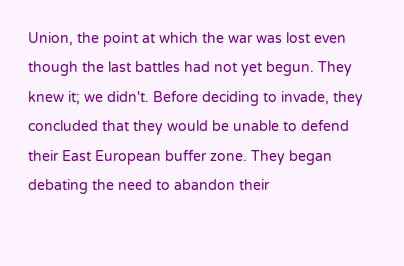Union, the point at which the war was lost even though the last battles had not yet begun. They knew it; we didn't. Before deciding to invade, they concluded that they would be unable to defend their East European buffer zone. They began debating the need to abandon their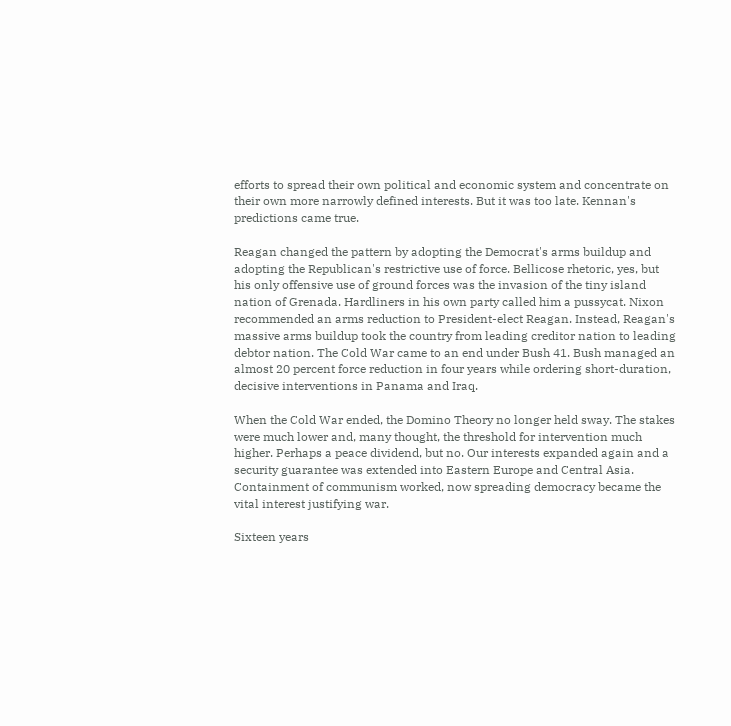efforts to spread their own political and economic system and concentrate on their own more narrowly defined interests. But it was too late. Kennan's predictions came true.

Reagan changed the pattern by adopting the Democrat's arms buildup and adopting the Republican's restrictive use of force. Bellicose rhetoric, yes, but his only offensive use of ground forces was the invasion of the tiny island nation of Grenada. Hardliners in his own party called him a pussycat. Nixon recommended an arms reduction to President-elect Reagan. Instead, Reagan's massive arms buildup took the country from leading creditor nation to leading debtor nation. The Cold War came to an end under Bush 41. Bush managed an almost 20 percent force reduction in four years while ordering short-duration, decisive interventions in Panama and Iraq.

When the Cold War ended, the Domino Theory no longer held sway. The stakes were much lower and, many thought, the threshold for intervention much higher. Perhaps a peace dividend, but no. Our interests expanded again and a security guarantee was extended into Eastern Europe and Central Asia. Containment of communism worked, now spreading democracy became the vital interest justifying war.

Sixteen years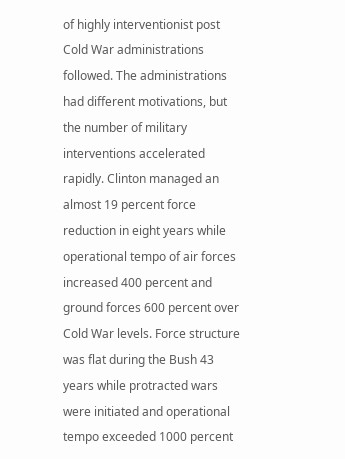of highly interventionist post Cold War administrations followed. The administrations had different motivations, but the number of military interventions accelerated rapidly. Clinton managed an almost 19 percent force reduction in eight years while operational tempo of air forces increased 400 percent and ground forces 600 percent over Cold War levels. Force structure was flat during the Bush 43 years while protracted wars were initiated and operational tempo exceeded 1000 percent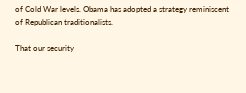of Cold War levels. Obama has adopted a strategy reminiscent of Republican traditionalists.

That our security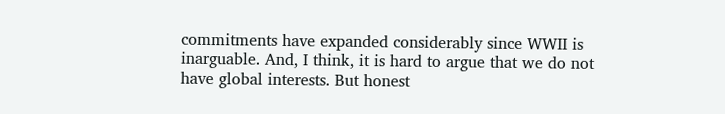commitments have expanded considerably since WWII is inarguable. And, I think, it is hard to argue that we do not have global interests. But honest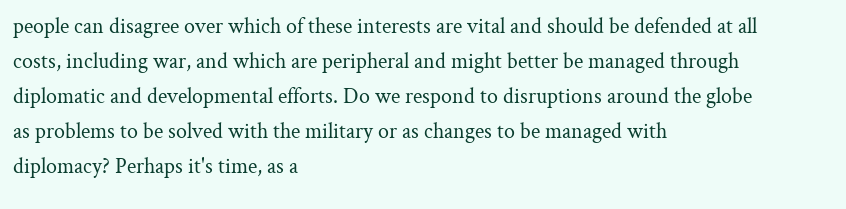people can disagree over which of these interests are vital and should be defended at all costs, including war, and which are peripheral and might better be managed through diplomatic and developmental efforts. Do we respond to disruptions around the globe as problems to be solved with the military or as changes to be managed with diplomacy? Perhaps it's time, as a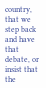country, that we step back and have that debate, or insist that the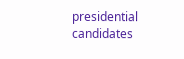presidential candidates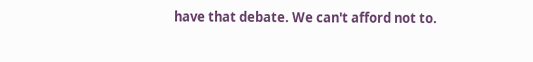have that debate. We can't afford not to.